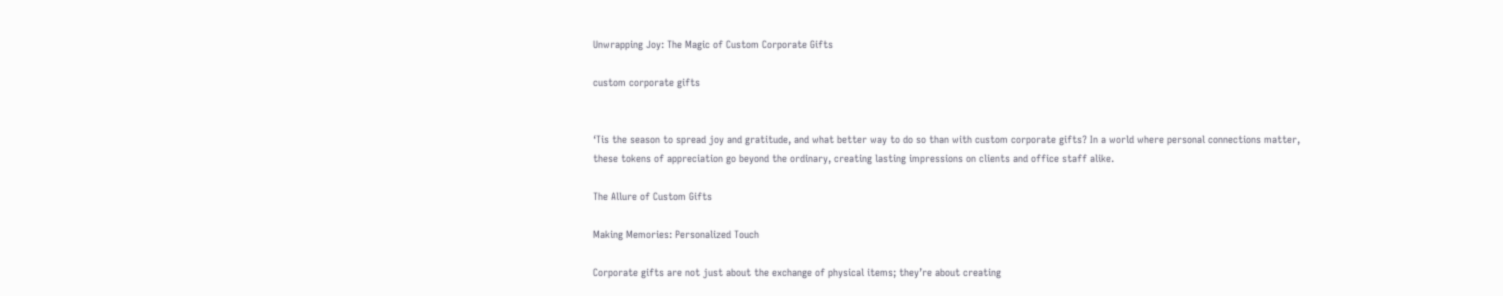Unwrapping Joy: The Magic of Custom Corporate Gifts

custom corporate gifts


‘Tis the season to spread joy and gratitude, and what better way to do so than with custom corporate gifts? In a world where personal connections matter, these tokens of appreciation go beyond the ordinary, creating lasting impressions on clients and office staff alike.

The Allure of Custom Gifts

Making Memories: Personalized Touch

Corporate gifts are not just about the exchange of physical items; they’re about creating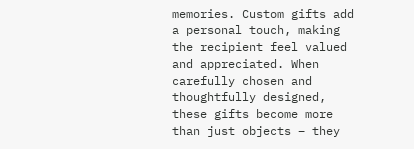memories. Custom gifts add a personal touch, making the recipient feel valued and appreciated. When carefully chosen and thoughtfully designed, these gifts become more than just objects – they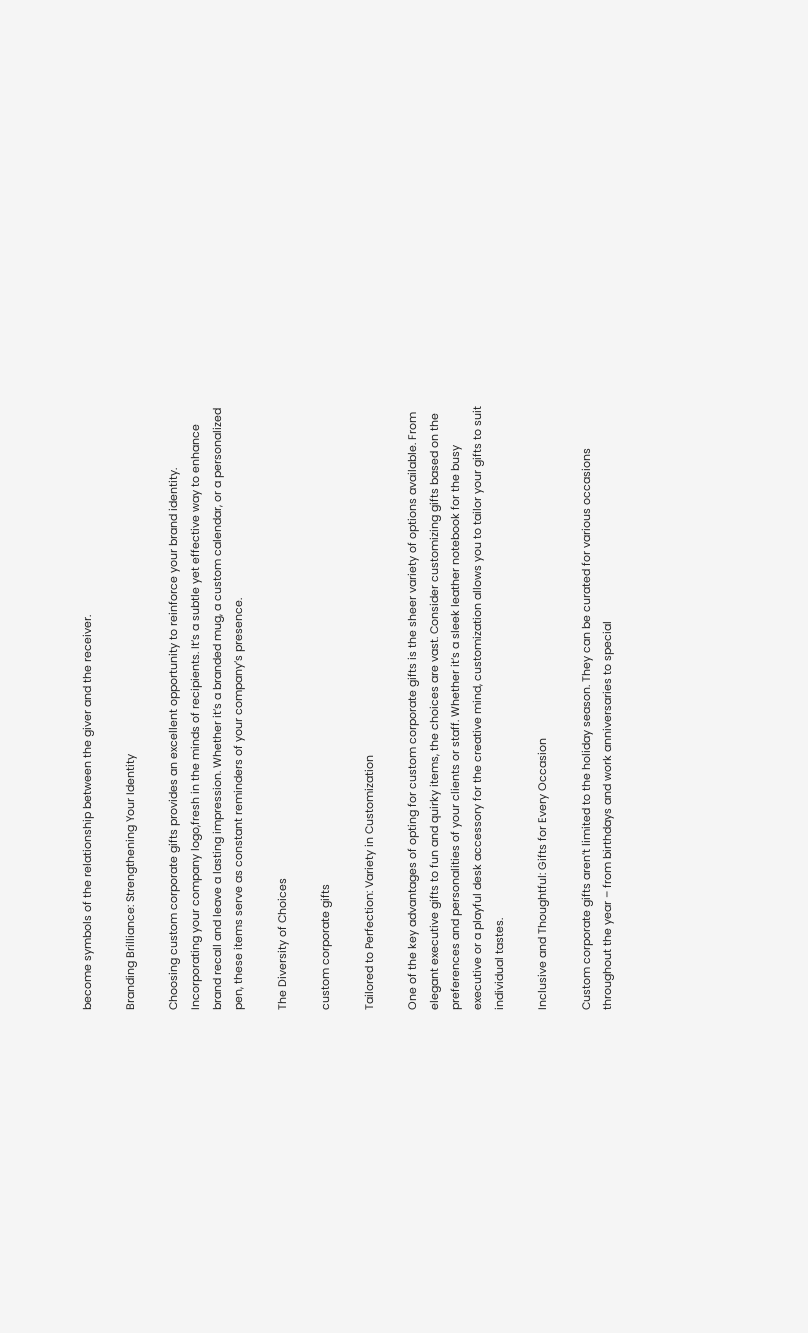become symbols of the relationship between the giver and the receiver.

Branding Brilliance: Strengthening Your Identity

Choosing custom corporate gifts provides an excellent opportunity to reinforce your brand identity. Incorporating your company logo,fresh in the minds of recipients. It’s a subtle yet effective way to enhance brand recall and leave a lasting impression. Whether it’s a branded mug, a custom calendar, or a personalized pen, these items serve as constant reminders of your company’s presence.

The Diversity of Choices

custom corporate gifts

Tailored to Perfection: Variety in Customization

One of the key advantages of opting for custom corporate gifts is the sheer variety of options available. From elegant executive gifts to fun and quirky items, the choices are vast. Consider customizing gifts based on the preferences and personalities of your clients or staff. Whether it’s a sleek leather notebook for the busy executive or a playful desk accessory for the creative mind, customization allows you to tailor your gifts to suit individual tastes.

Inclusive and Thoughtful: Gifts for Every Occasion

Custom corporate gifts aren’t limited to the holiday season. They can be curated for various occasions throughout the year – from birthdays and work anniversaries to special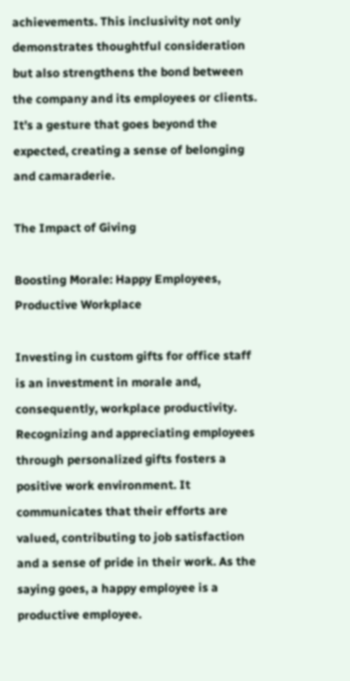achievements. This inclusivity not only demonstrates thoughtful consideration but also strengthens the bond between the company and its employees or clients. It’s a gesture that goes beyond the expected, creating a sense of belonging and camaraderie.

The Impact of Giving

Boosting Morale: Happy Employees, Productive Workplace

Investing in custom gifts for office staff is an investment in morale and, consequently, workplace productivity. Recognizing and appreciating employees through personalized gifts fosters a positive work environment. It communicates that their efforts are valued, contributing to job satisfaction and a sense of pride in their work. As the saying goes, a happy employee is a productive employee.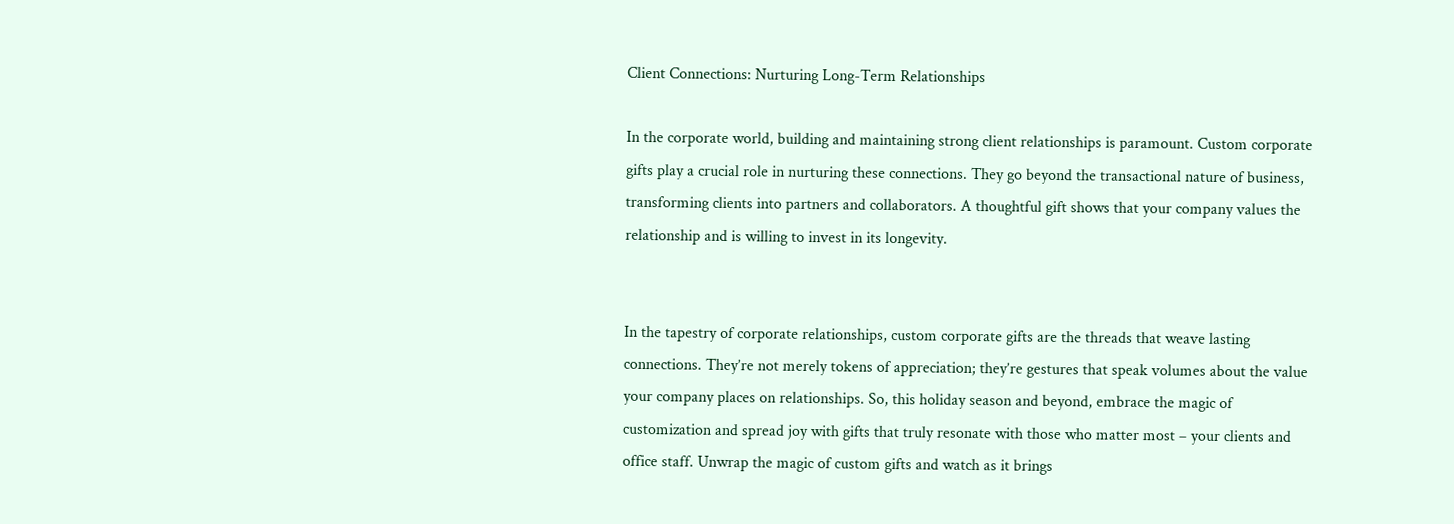Client Connections: Nurturing Long-Term Relationships

In the corporate world, building and maintaining strong client relationships is paramount. Custom corporate gifts play a crucial role in nurturing these connections. They go beyond the transactional nature of business, transforming clients into partners and collaborators. A thoughtful gift shows that your company values the relationship and is willing to invest in its longevity.


In the tapestry of corporate relationships, custom corporate gifts are the threads that weave lasting connections. They’re not merely tokens of appreciation; they’re gestures that speak volumes about the value your company places on relationships. So, this holiday season and beyond, embrace the magic of customization and spread joy with gifts that truly resonate with those who matter most – your clients and office staff. Unwrap the magic of custom gifts and watch as it brings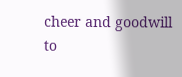cheer and goodwill to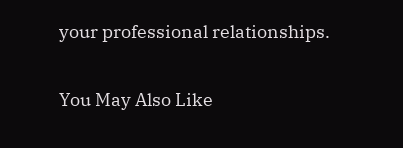your professional relationships.

You May Also Like